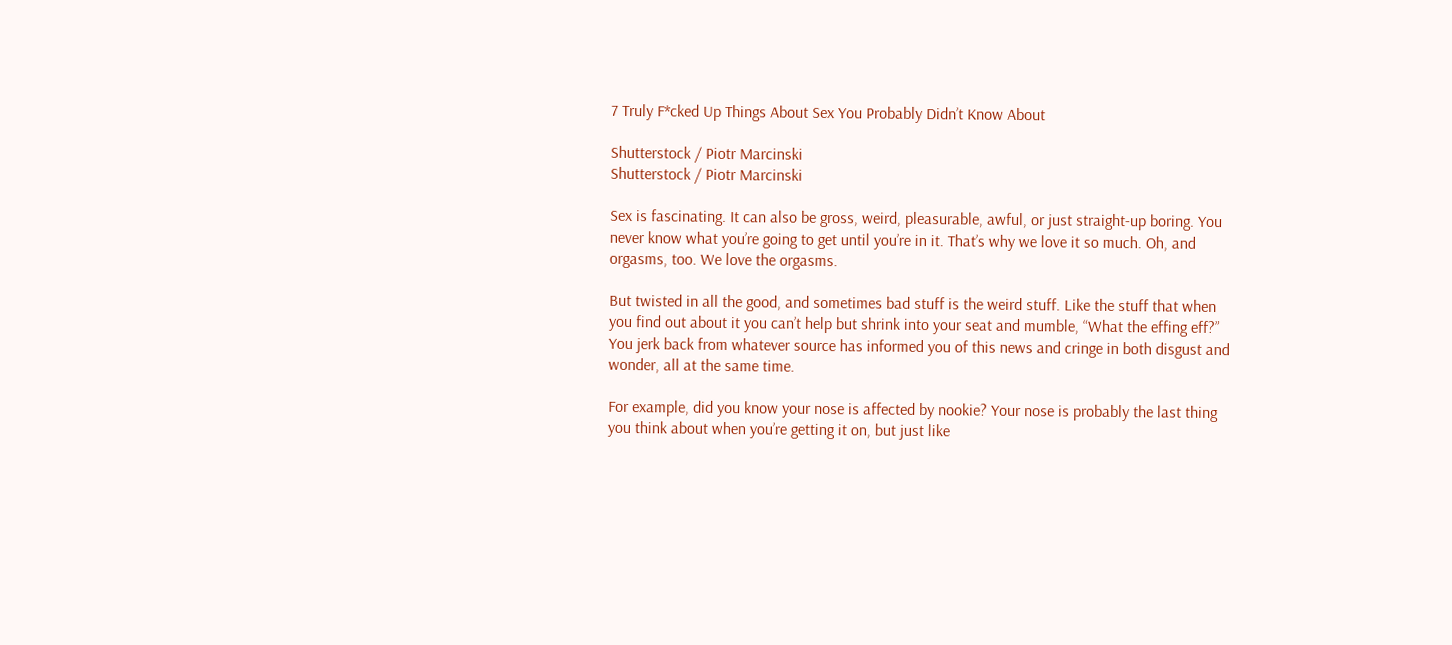7 Truly F*cked Up Things About Sex You Probably Didn’t Know About

Shutterstock / Piotr Marcinski
Shutterstock / Piotr Marcinski

Sex is fascinating. It can also be gross, weird, pleasurable, awful, or just straight-up boring. You never know what you’re going to get until you’re in it. That’s why we love it so much. Oh, and orgasms, too. We love the orgasms.

But twisted in all the good, and sometimes bad stuff is the weird stuff. Like the stuff that when you find out about it you can’t help but shrink into your seat and mumble, “What the effing eff?” You jerk back from whatever source has informed you of this news and cringe in both disgust and wonder, all at the same time.

For example, did you know your nose is affected by nookie? Your nose is probably the last thing you think about when you’re getting it on, but just like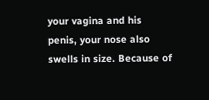your vagina and his penis, your nose also swells in size. Because of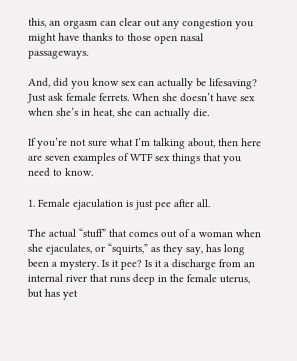this, an orgasm can clear out any congestion you might have thanks to those open nasal passageways.

And, did you know sex can actually be lifesaving? Just ask female ferrets. When she doesn’t have sex when she’s in heat, she can actually die.

If you’re not sure what I’m talking about, then here are seven examples of WTF sex things that you need to know.

1. Female ejaculation is just pee after all.

The actual “stuff” that comes out of a woman when she ejaculates, or “squirts,” as they say, has long been a mystery. Is it pee? Is it a discharge from an internal river that runs deep in the female uterus, but has yet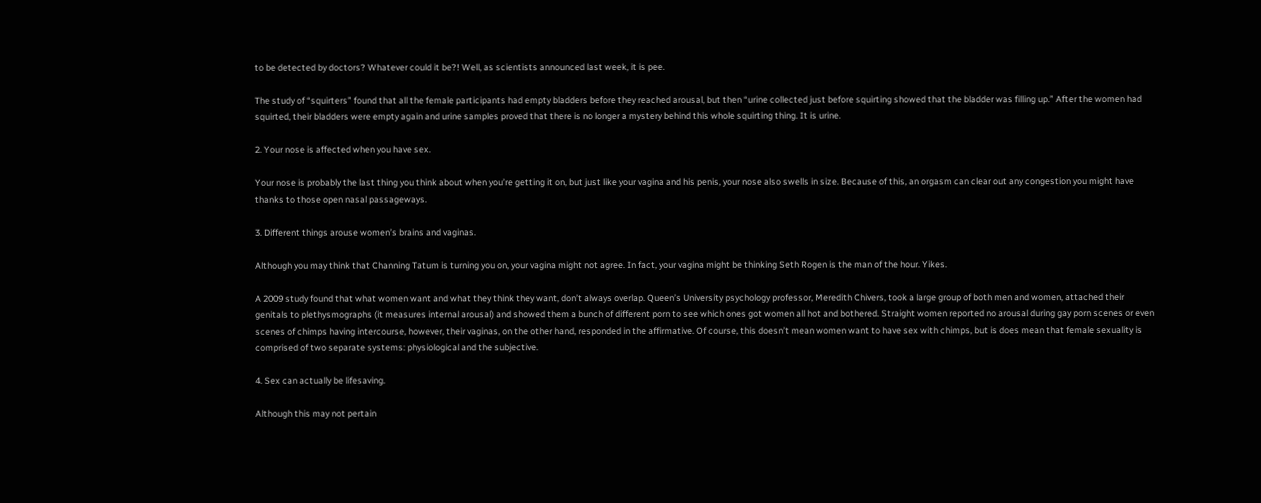to be detected by doctors? Whatever could it be?! Well, as scientists announced last week, it is pee.

The study of “squirters” found that all the female participants had empty bladders before they reached arousal, but then “urine collected just before squirting showed that the bladder was filling up.” After the women had squirted, their bladders were empty again and urine samples proved that there is no longer a mystery behind this whole squirting thing. It is urine.

2. Your nose is affected when you have sex.

Your nose is probably the last thing you think about when you’re getting it on, but just like your vagina and his penis, your nose also swells in size. Because of this, an orgasm can clear out any congestion you might have thanks to those open nasal passageways.

3. Different things arouse women’s brains and vaginas.

Although you may think that Channing Tatum is turning you on, your vagina might not agree. In fact, your vagina might be thinking Seth Rogen is the man of the hour. Yikes.

A 2009 study found that what women want and what they think they want, don’t always overlap. Queen’s University psychology professor, Meredith Chivers, took a large group of both men and women, attached their genitals to plethysmographs (it measures internal arousal) and showed them a bunch of different porn to see which ones got women all hot and bothered. Straight women reported no arousal during gay porn scenes or even scenes of chimps having intercourse, however, their vaginas, on the other hand, responded in the affirmative. Of course, this doesn’t mean women want to have sex with chimps, but is does mean that female sexuality is comprised of two separate systems: physiological and the subjective.

4. Sex can actually be lifesaving.

Although this may not pertain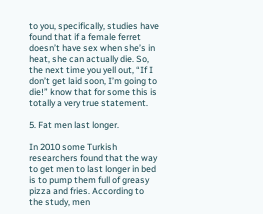to you, specifically, studies have found that if a female ferret doesn’t have sex when she’s in heat, she can actually die. So, the next time you yell out, “If I don’t get laid soon, I’m going to die!” know that for some this is totally a very true statement.

5. Fat men last longer.

In 2010 some Turkish researchers found that the way to get men to last longer in bed is to pump them full of greasy pizza and fries. According to the study, men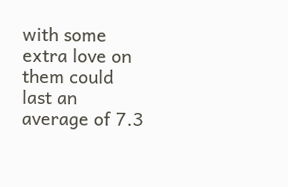with some extra love on them could last an average of 7.3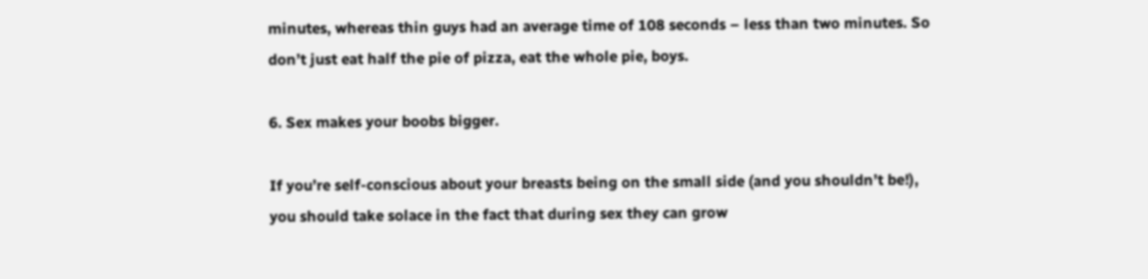minutes, whereas thin guys had an average time of 108 seconds – less than two minutes. So don’t just eat half the pie of pizza, eat the whole pie, boys.

6. Sex makes your boobs bigger.

If you’re self-conscious about your breasts being on the small side (and you shouldn’t be!), you should take solace in the fact that during sex they can grow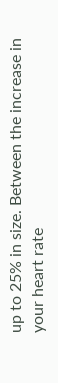up to 25% in size. Between the increase in your heart rate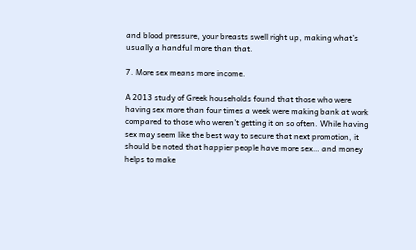and blood pressure, your breasts swell right up, making what’s usually a handful more than that.

7. More sex means more income.

A 2013 study of Greek households found that those who were having sex more than four times a week were making bank at work compared to those who weren’t getting it on so often. While having sex may seem like the best way to secure that next promotion, it should be noted that happier people have more sex… and money helps to make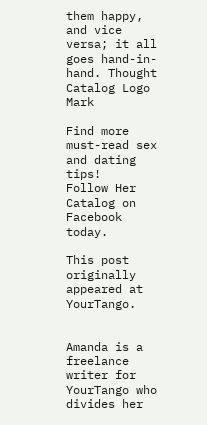them happy, and vice versa; it all goes hand-in-hand. Thought Catalog Logo Mark

Find more must-read sex and dating tips!
Follow Her Catalog on Facebook today.

This post originally appeared at YourTango.


Amanda is a freelance writer for YourTango who divides her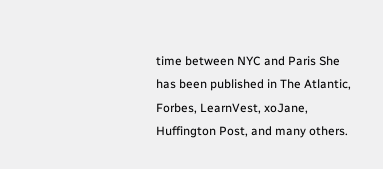time between NYC and Paris She has been published in The Atlantic, Forbes, LearnVest, xoJane, Huffington Post, and many others.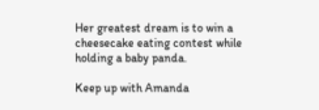Her greatest dream is to win a cheesecake eating contest while holding a baby panda.

Keep up with Amanda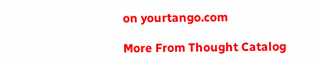on yourtango.com

More From Thought Catalog